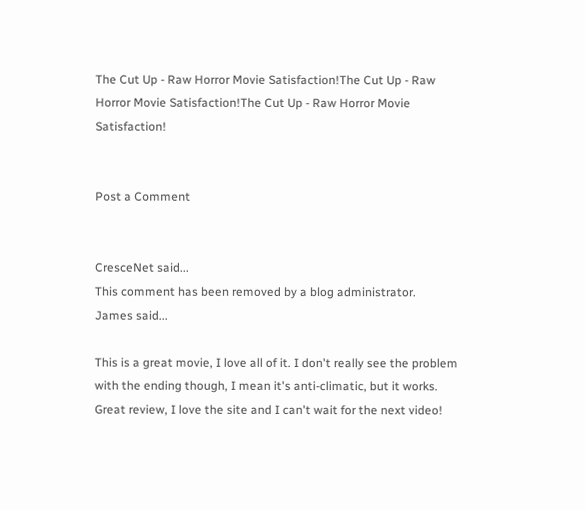The Cut Up - Raw Horror Movie Satisfaction!The Cut Up - Raw Horror Movie Satisfaction!The Cut Up - Raw Horror Movie Satisfaction!


Post a Comment


CresceNet said...
This comment has been removed by a blog administrator.
James said...

This is a great movie, I love all of it. I don't really see the problem with the ending though, I mean it's anti-climatic, but it works. Great review, I love the site and I can't wait for the next video!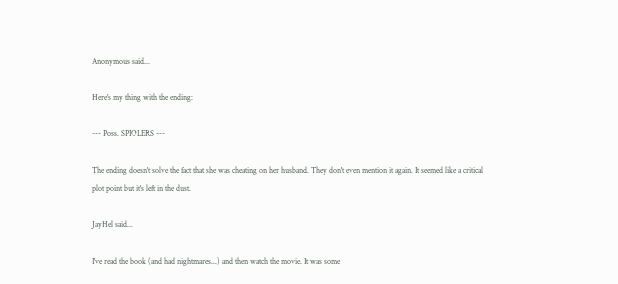Anonymous said...

Here's my thing with the ending:

--- Poss. SPIOLERS ---

The ending doesn't solve the fact that she was cheating on her husband. They don't even mention it again. It seemed like a critical plot point but it's left in the dust.

JayHel said...

I've read the book (and had nightmares...) and then watch the movie. It was some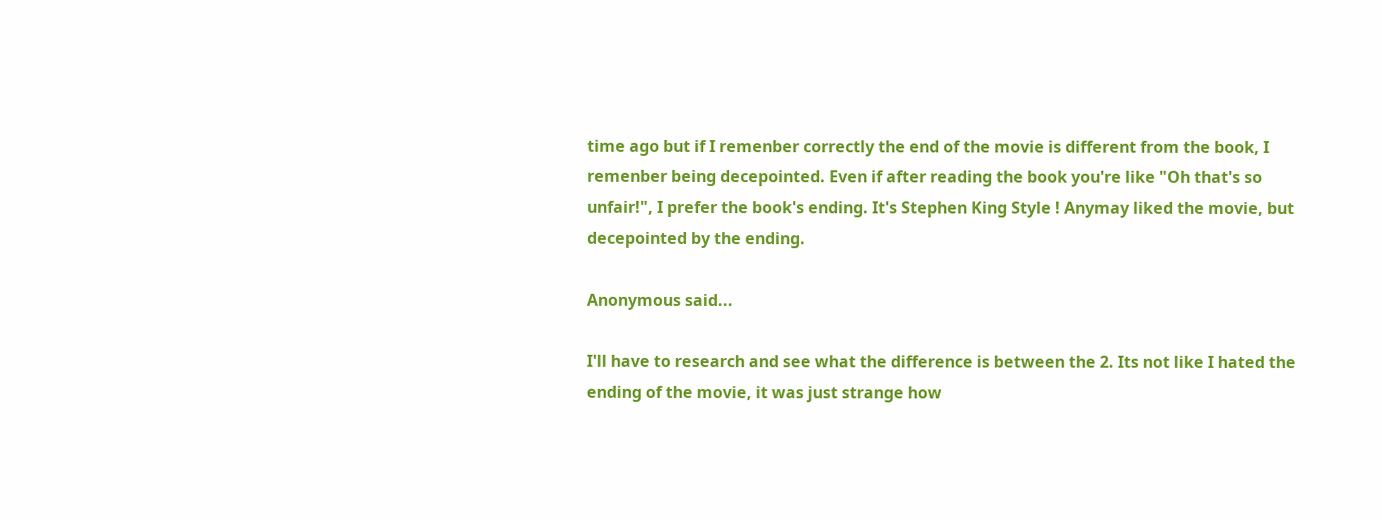time ago but if I remenber correctly the end of the movie is different from the book, I remenber being decepointed. Even if after reading the book you're like "Oh that's so unfair!", I prefer the book's ending. It's Stephen King Style ! Anymay liked the movie, but decepointed by the ending.

Anonymous said...

I'll have to research and see what the difference is between the 2. Its not like I hated the ending of the movie, it was just strange how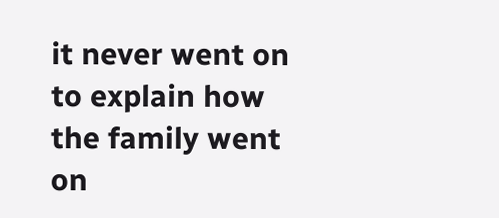it never went on to explain how the family went on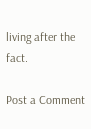living after the fact.

Post a Comment